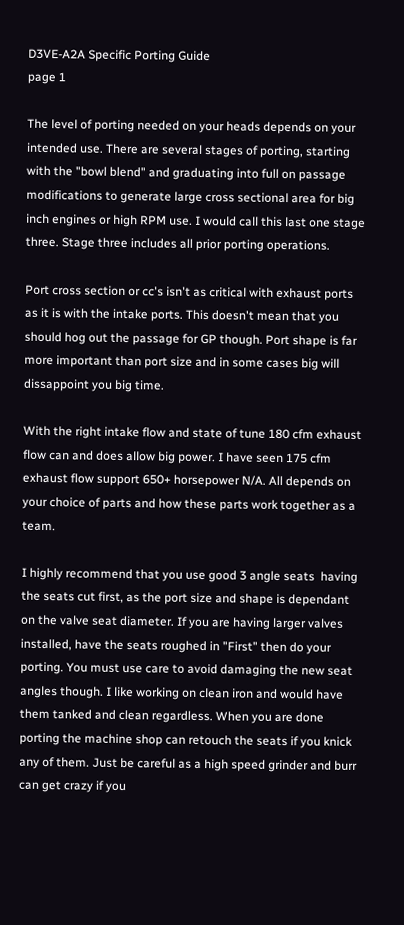D3VE-A2A Specific Porting Guide
page 1

The level of porting needed on your heads depends on your intended use. There are several stages of porting, starting with the "bowl blend" and graduating into full on passage modifications to generate large cross sectional area for big inch engines or high RPM use. I would call this last one stage three. Stage three includes all prior porting operations.

Port cross section or cc's isn't as critical with exhaust ports as it is with the intake ports. This doesn't mean that you should hog out the passage for GP though. Port shape is far more important than port size and in some cases big will dissappoint you big time.

With the right intake flow and state of tune 180 cfm exhaust flow can and does allow big power. I have seen 175 cfm exhaust flow support 650+ horsepower N/A. All depends on your choice of parts and how these parts work together as a team.

I highly recommend that you use good 3 angle seats  having the seats cut first, as the port size and shape is dependant on the valve seat diameter. If you are having larger valves installed, have the seats roughed in "First" then do your porting. You must use care to avoid damaging the new seat angles though. I like working on clean iron and would have them tanked and clean regardless. When you are done porting the machine shop can retouch the seats if you knick any of them. Just be careful as a high speed grinder and burr can get crazy if you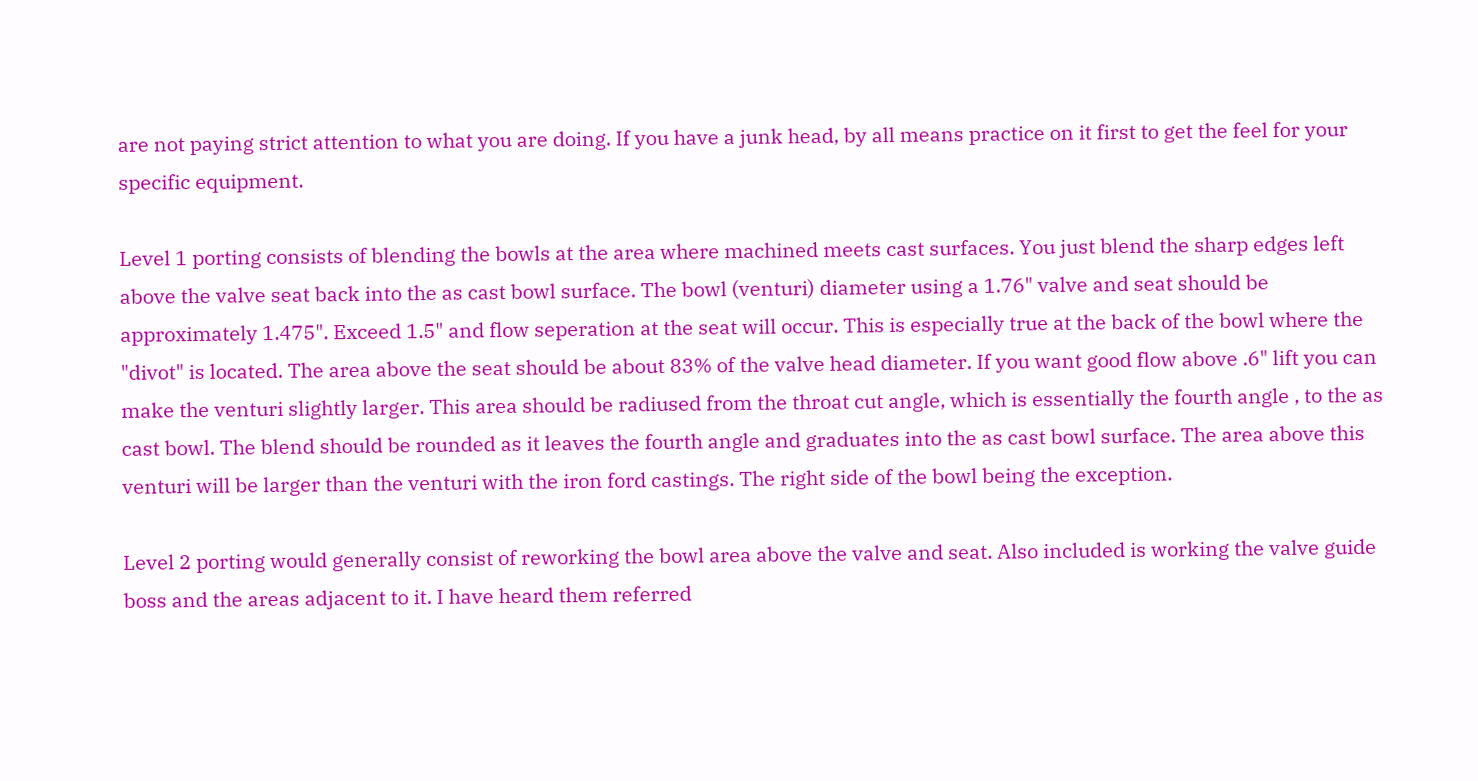are not paying strict attention to what you are doing. If you have a junk head, by all means practice on it first to get the feel for your specific equipment.

Level 1 porting consists of blending the bowls at the area where machined meets cast surfaces. You just blend the sharp edges left above the valve seat back into the as cast bowl surface. The bowl (venturi) diameter using a 1.76" valve and seat should be approximately 1.475". Exceed 1.5" and flow seperation at the seat will occur. This is especially true at the back of the bowl where the "divot" is located. The area above the seat should be about 83% of the valve head diameter. If you want good flow above .6" lift you can make the venturi slightly larger. This area should be radiused from the throat cut angle, which is essentially the fourth angle , to the as cast bowl. The blend should be rounded as it leaves the fourth angle and graduates into the as cast bowl surface. The area above this venturi will be larger than the venturi with the iron ford castings. The right side of the bowl being the exception.

Level 2 porting would generally consist of reworking the bowl area above the valve and seat. Also included is working the valve guide boss and the areas adjacent to it. I have heard them referred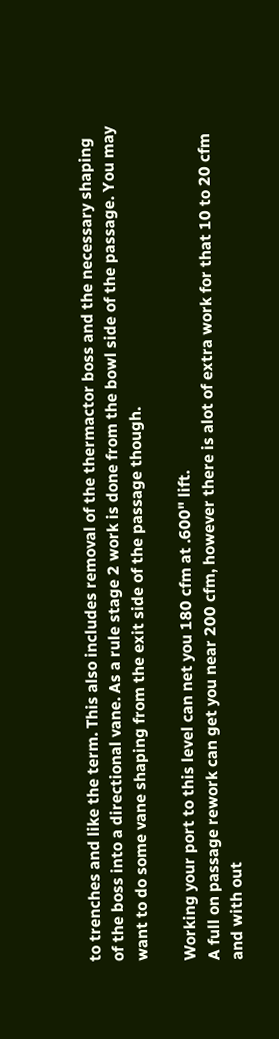to trenches and like the term. This also includes removal of the thermactor boss and the necessary shaping of the boss into a directional vane. As a rule stage 2 work is done from the bowl side of the passage. You may want to do some vane shaping from the exit side of the passage though.

Working your port to this level can net you 180 cfm at .600" lift.
A full on passage rework can get you near 200 cfm, however there is alot of extra work for that 10 to 20 cfm and with out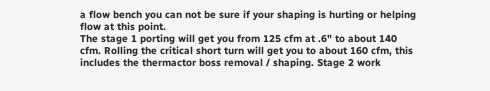a flow bench you can not be sure if your shaping is hurting or helping flow at this point.
The stage 1 porting will get you from 125 cfm at .6" to about 140 cfm. Rolling the critical short turn will get you to about 160 cfm, this includes the thermactor boss removal / shaping. Stage 2 work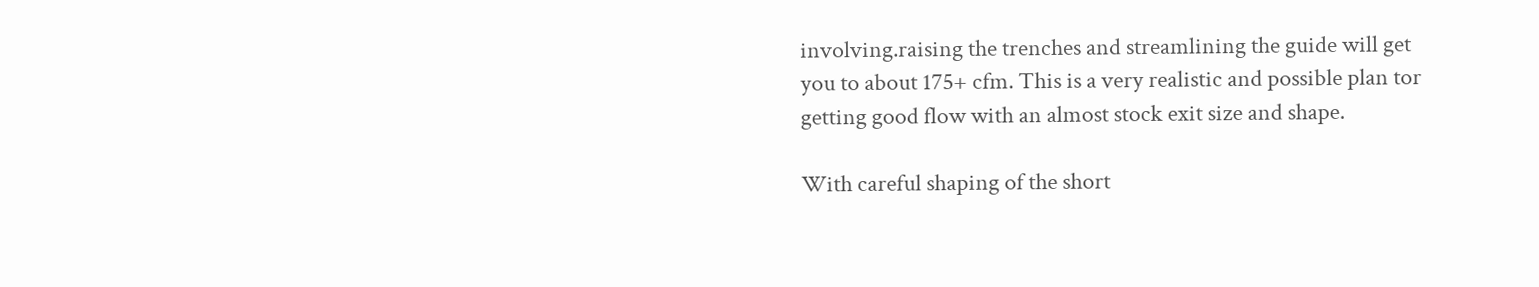involving.raising the trenches and streamlining the guide will get you to about 175+ cfm. This is a very realistic and possible plan tor getting good flow with an almost stock exit size and shape.

With careful shaping of the short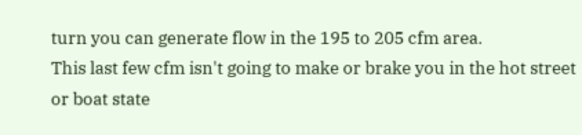turn you can generate flow in the 195 to 205 cfm area.
This last few cfm isn't going to make or brake you in the hot street or boat state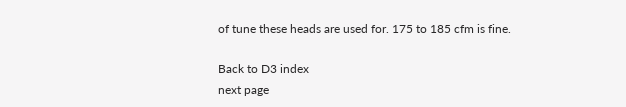of tune these heads are used for. 175 to 185 cfm is fine.

Back to D3 index
next page